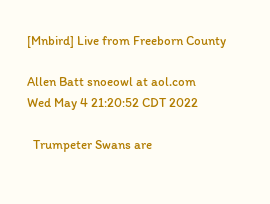[Mnbird] Live from Freeborn County

Allen Batt snoeowl at aol.com
Wed May 4 21:20:52 CDT 2022

  Trumpeter Swans are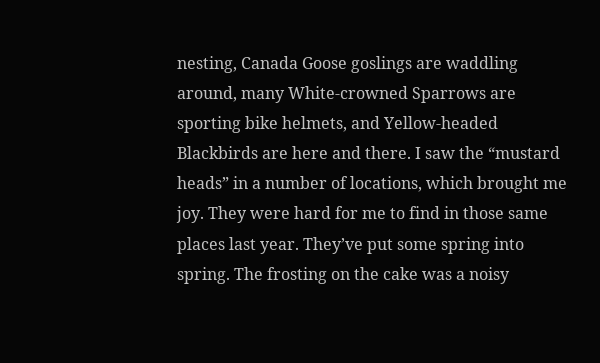nesting, Canada Goose goslings are waddling around, many White-crowned Sparrows are sporting bike helmets, and Yellow-headed Blackbirds are here and there. I saw the “mustard heads” in a number of locations, which brought me joy. They were hard for me to find in those same places last year. They’ve put some spring into spring. The frosting on the cake was a noisy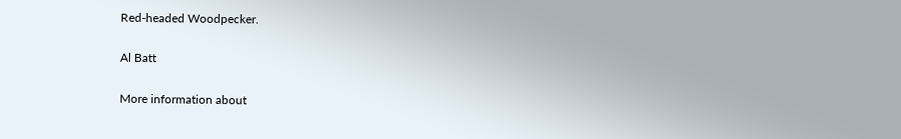Red-headed Woodpecker.

Al Batt

More information about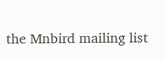the Mnbird mailing list